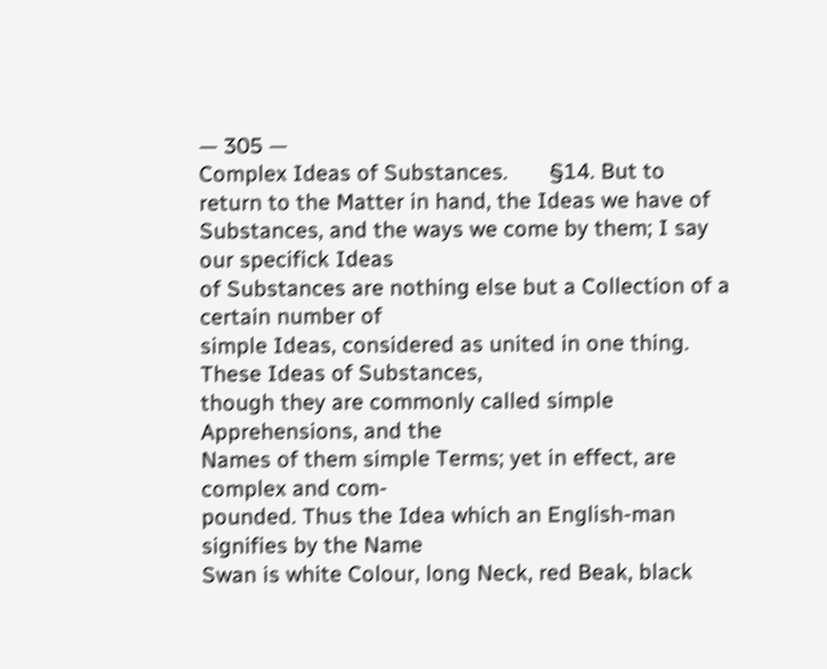— 305 —
Complex Ideas of Substances.       §14. But to return to the Matter in hand, the Ideas we have of
Substances, and the ways we come by them; I say our specifick Ideas
of Substances are nothing else but a Collection of a certain number of
simple Ideas, considered as united in one thing. These Ideas of Substances,
though they are commonly called simple Apprehensions, and the
Names of them simple Terms; yet in effect, are complex and com-
pounded. Thus the Idea which an English-man signifies by the Name
Swan is white Colour, long Neck, red Beak, black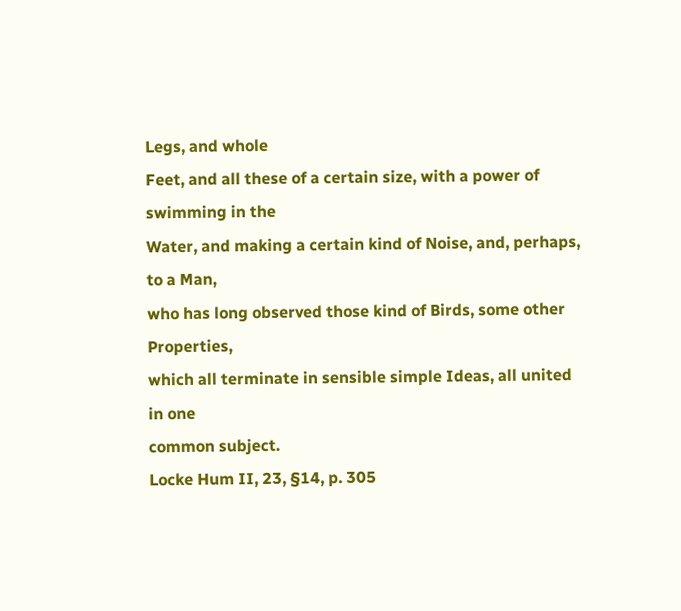Legs, and whole
Feet, and all these of a certain size, with a power of swimming in the
Water, and making a certain kind of Noise, and, perhaps, to a Man,
who has long observed those kind of Birds, some other Properties,
which all terminate in sensible simple Ideas, all united in one
common subject.
Locke Hum II, 23, §14, p. 305